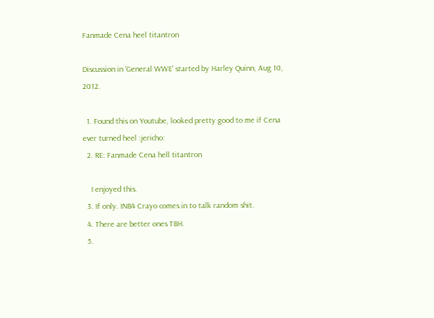Fanmade Cena heel titantron

Discussion in 'General WWE' started by Harley Quinn, Aug 10, 2012.

  1. Found this on Youtube, looked pretty good to me if Cena ever turned heel :jericho:
  2. RE: Fanmade Cena hell titantron

    I enjoyed this.
  3. If only. INB4 Crayo comes in to talk random shit.
  4. There are better ones TBH.
  5.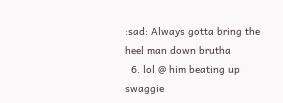:sad: Always gotta bring the heel man down brutha
  6. lol @ him beating up swaggie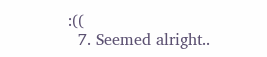:((
  7. Seemed alright..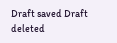Draft saved Draft deleted